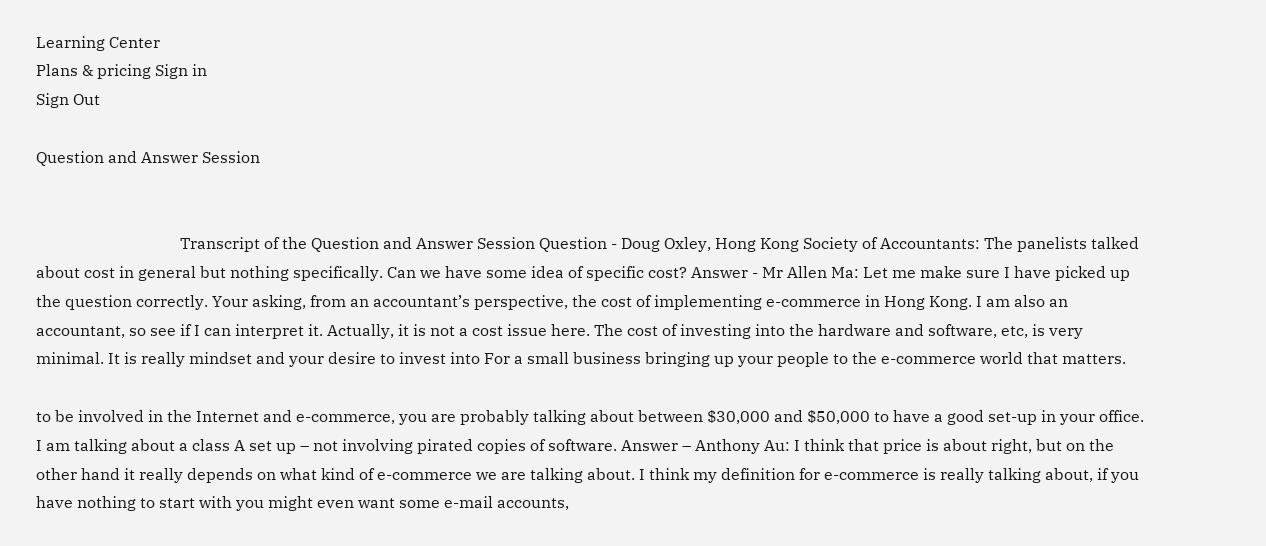Learning Center
Plans & pricing Sign in
Sign Out

Question and Answer Session


                                    Transcript of the Question and Answer Session Question - Doug Oxley, Hong Kong Society of Accountants: The panelists talked about cost in general but nothing specifically. Can we have some idea of specific cost? Answer - Mr Allen Ma: Let me make sure I have picked up the question correctly. Your asking, from an accountant’s perspective, the cost of implementing e-commerce in Hong Kong. I am also an accountant, so see if I can interpret it. Actually, it is not a cost issue here. The cost of investing into the hardware and software, etc, is very minimal. It is really mindset and your desire to invest into For a small business bringing up your people to the e-commerce world that matters.

to be involved in the Internet and e-commerce, you are probably talking about between $30,000 and $50,000 to have a good set-up in your office. I am talking about a class A set up – not involving pirated copies of software. Answer – Anthony Au: I think that price is about right, but on the other hand it really depends on what kind of e-commerce we are talking about. I think my definition for e-commerce is really talking about, if you have nothing to start with you might even want some e-mail accounts,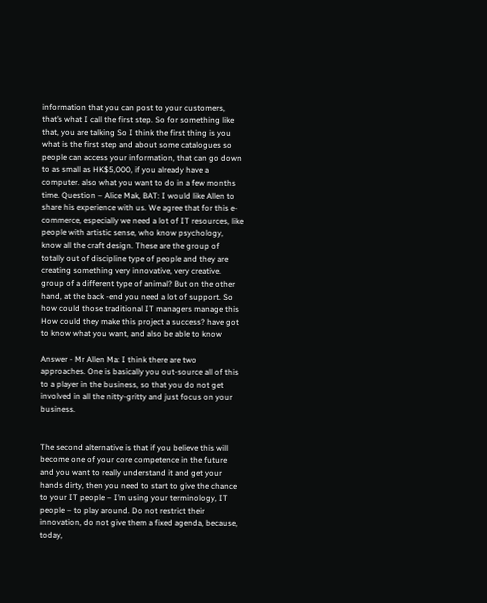information that you can post to your customers, that’s what I call the first step. So for something like that, you are talking So I think the first thing is you what is the first step and about some catalogues so people can access your information, that can go down to as small as HK$5,000, if you already have a computer. also what you want to do in a few months time. Question – Alice Mak, BAT: I would like Allen to share his experience with us. We agree that for this e-commerce, especially we need a lot of IT resources, like people with artistic sense, who know psychology, know all the craft design. These are the group of totally out of discipline type of people and they are creating something very innovative, very creative. group of a different type of animal? But on the other hand, at the back -end you need a lot of support. So how could those traditional IT managers manage this How could they make this project a success? have got to know what you want, and also be able to know

Answer - Mr Allen Ma: I think there are two approaches. One is basically you out-source all of this to a player in the business, so that you do not get involved in all the nitty-gritty and just focus on your business.


The second alternative is that if you believe this will become one of your core competence in the future and you want to really understand it and get your hands dirty, then you need to start to give the chance to your IT people – I’m using your terminology, IT people – to play around. Do not restrict their innovation, do not give them a fixed agenda, because, today,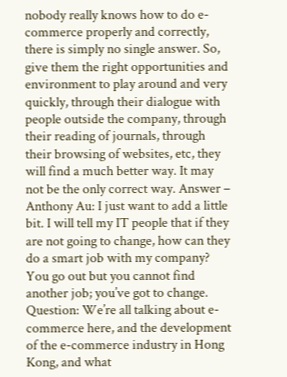nobody really knows how to do e-commerce properly and correctly, there is simply no single answer. So, give them the right opportunities and environment to play around and very quickly, through their dialogue with people outside the company, through their reading of journals, through their browsing of websites, etc, they will find a much better way. It may not be the only correct way. Answer – Anthony Au: I just want to add a little bit. I will tell my IT people that if they are not going to change, how can they do a smart job with my company? You go out but you cannot find another job; you’ve got to change. Question: We’re all talking about e-commerce here, and the development of the e-commerce industry in Hong Kong, and what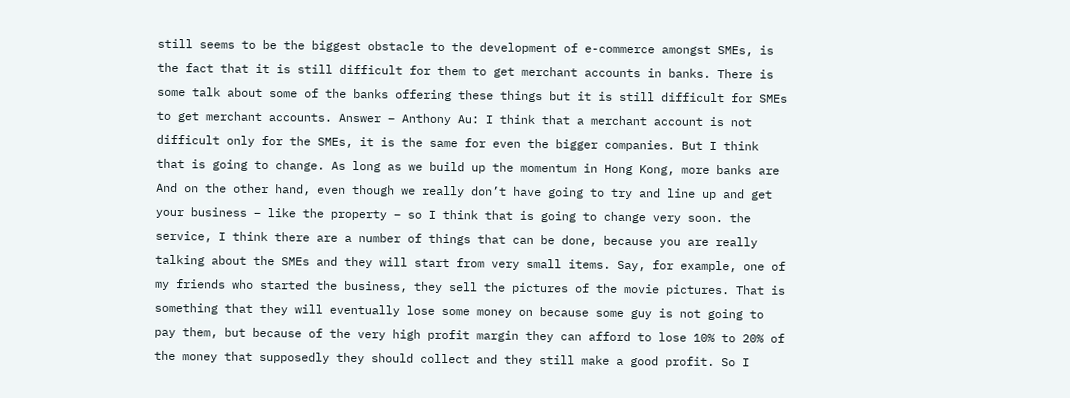still seems to be the biggest obstacle to the development of e-commerce amongst SMEs, is the fact that it is still difficult for them to get merchant accounts in banks. There is some talk about some of the banks offering these things but it is still difficult for SMEs to get merchant accounts. Answer – Anthony Au: I think that a merchant account is not difficult only for the SMEs, it is the same for even the bigger companies. But I think that is going to change. As long as we build up the momentum in Hong Kong, more banks are And on the other hand, even though we really don’t have going to try and line up and get your business – like the property – so I think that is going to change very soon. the service, I think there are a number of things that can be done, because you are really talking about the SMEs and they will start from very small items. Say, for example, one of my friends who started the business, they sell the pictures of the movie pictures. That is something that they will eventually lose some money on because some guy is not going to pay them, but because of the very high profit margin they can afford to lose 10% to 20% of the money that supposedly they should collect and they still make a good profit. So I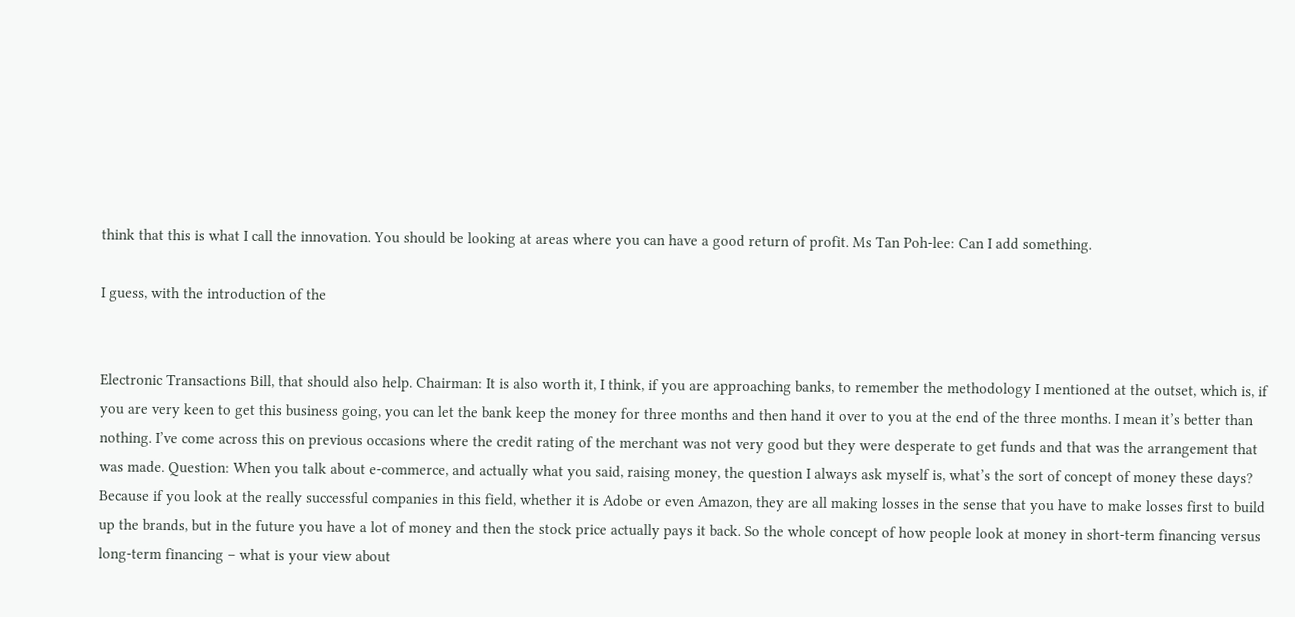think that this is what I call the innovation. You should be looking at areas where you can have a good return of profit. Ms Tan Poh-lee: Can I add something.

I guess, with the introduction of the


Electronic Transactions Bill, that should also help. Chairman: It is also worth it, I think, if you are approaching banks, to remember the methodology I mentioned at the outset, which is, if you are very keen to get this business going, you can let the bank keep the money for three months and then hand it over to you at the end of the three months. I mean it’s better than nothing. I’ve come across this on previous occasions where the credit rating of the merchant was not very good but they were desperate to get funds and that was the arrangement that was made. Question: When you talk about e-commerce, and actually what you said, raising money, the question I always ask myself is, what’s the sort of concept of money these days? Because if you look at the really successful companies in this field, whether it is Adobe or even Amazon, they are all making losses in the sense that you have to make losses first to build up the brands, but in the future you have a lot of money and then the stock price actually pays it back. So the whole concept of how people look at money in short-term financing versus long-term financing – what is your view about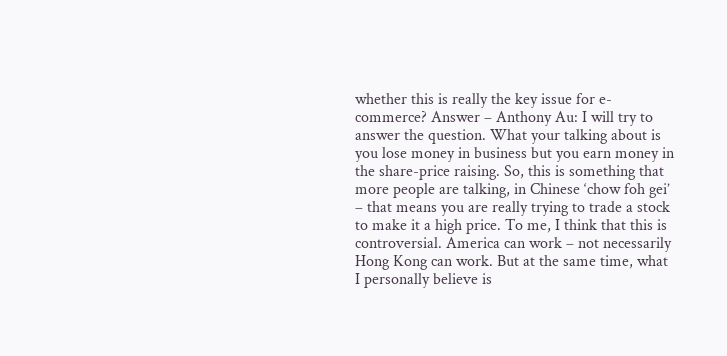whether this is really the key issue for e-commerce? Answer – Anthony Au: I will try to answer the question. What your talking about is you lose money in business but you earn money in the share-price raising. So, this is something that more people are talking, in Chinese ‘chow foh gei’ – that means you are really trying to trade a stock to make it a high price. To me, I think that this is controversial. America can work – not necessarily Hong Kong can work. But at the same time, what I personally believe is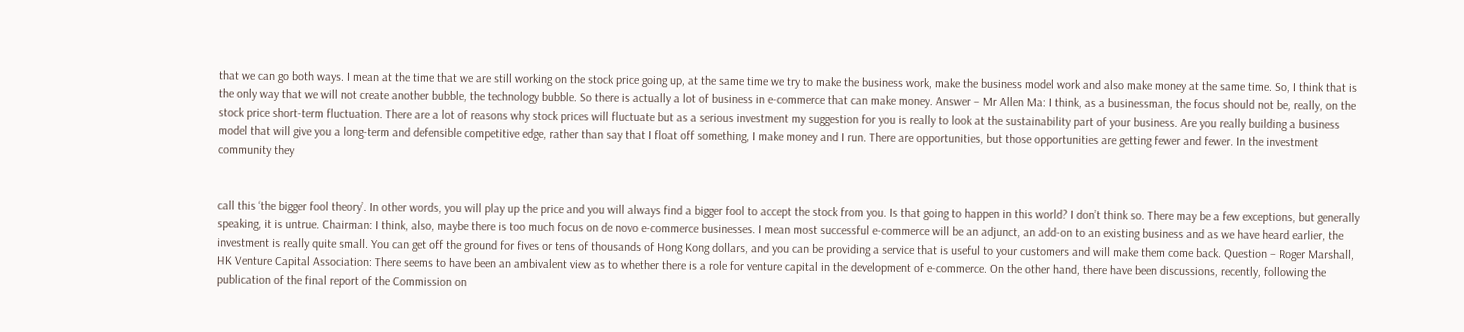that we can go both ways. I mean at the time that we are still working on the stock price going up, at the same time we try to make the business work, make the business model work and also make money at the same time. So, I think that is the only way that we will not create another bubble, the technology bubble. So there is actually a lot of business in e-commerce that can make money. Answer – Mr Allen Ma: I think, as a businessman, the focus should not be, really, on the stock price short-term fluctuation. There are a lot of reasons why stock prices will fluctuate but as a serious investment my suggestion for you is really to look at the sustainability part of your business. Are you really building a business model that will give you a long-term and defensible competitive edge, rather than say that I float off something, I make money and I run. There are opportunities, but those opportunities are getting fewer and fewer. In the investment community they


call this ‘the bigger fool theory’. In other words, you will play up the price and you will always find a bigger fool to accept the stock from you. Is that going to happen in this world? I don’t think so. There may be a few exceptions, but generally speaking, it is untrue. Chairman: I think, also, maybe there is too much focus on de novo e-commerce businesses. I mean most successful e-commerce will be an adjunct, an add-on to an existing business and as we have heard earlier, the investment is really quite small. You can get off the ground for fives or tens of thousands of Hong Kong dollars, and you can be providing a service that is useful to your customers and will make them come back. Question – Roger Marshall, HK Venture Capital Association: There seems to have been an ambivalent view as to whether there is a role for venture capital in the development of e-commerce. On the other hand, there have been discussions, recently, following the publication of the final report of the Commission on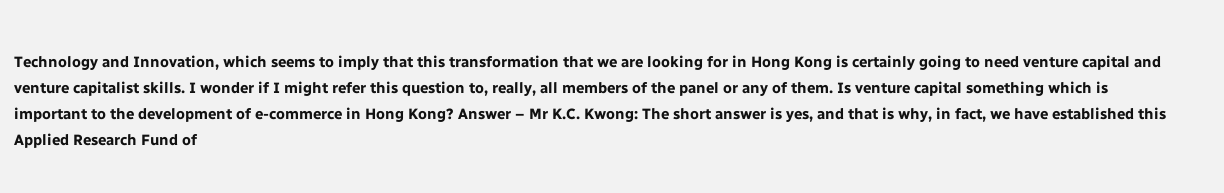Technology and Innovation, which seems to imply that this transformation that we are looking for in Hong Kong is certainly going to need venture capital and venture capitalist skills. I wonder if I might refer this question to, really, all members of the panel or any of them. Is venture capital something which is important to the development of e-commerce in Hong Kong? Answer – Mr K.C. Kwong: The short answer is yes, and that is why, in fact, we have established this Applied Research Fund of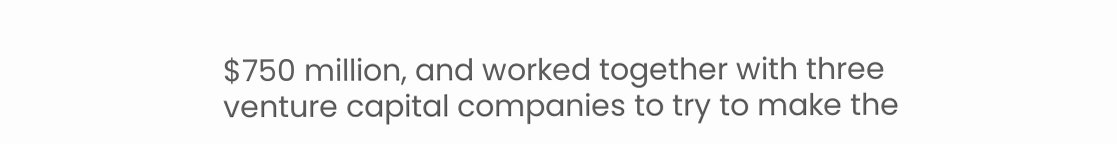$750 million, and worked together with three venture capital companies to try to make the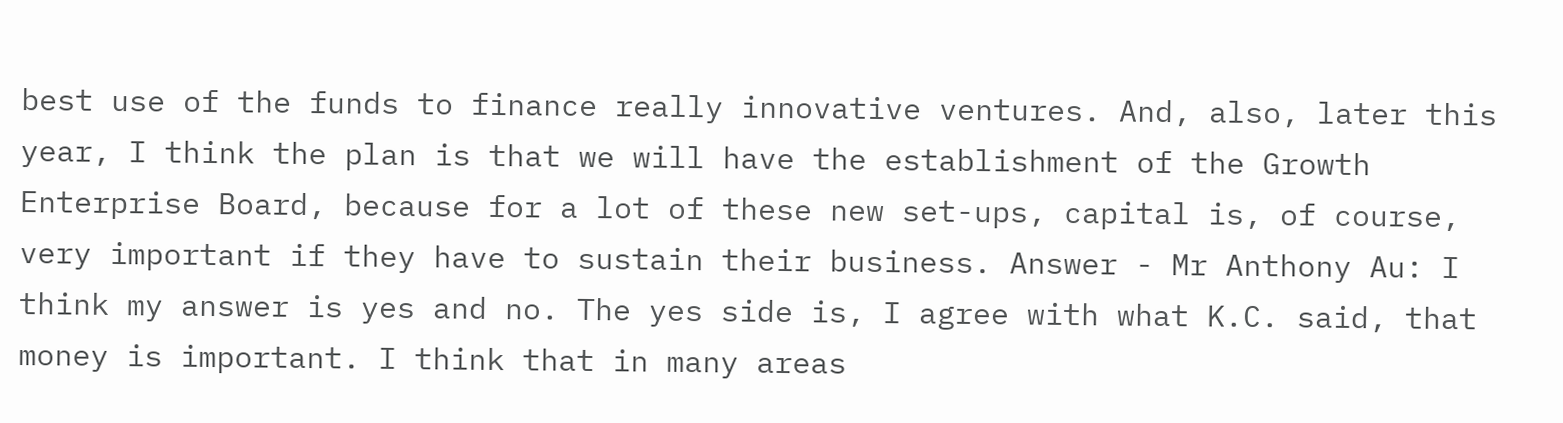best use of the funds to finance really innovative ventures. And, also, later this year, I think the plan is that we will have the establishment of the Growth Enterprise Board, because for a lot of these new set-ups, capital is, of course, very important if they have to sustain their business. Answer - Mr Anthony Au: I think my answer is yes and no. The yes side is, I agree with what K.C. said, that money is important. I think that in many areas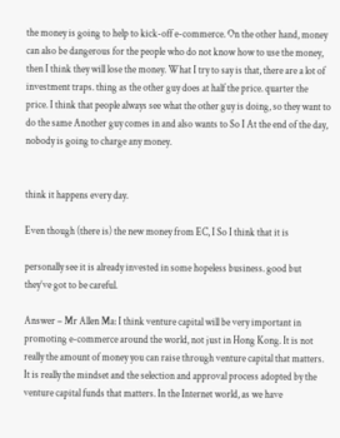the money is going to help to kick-off e-commerce. On the other hand, money can also be dangerous for the people who do not know how to use the money, then I think they will lose the money. What I try to say is that, there are a lot of investment traps. thing as the other guy does at half the price. quarter the price. I think that people always see what the other guy is doing, so they want to do the same Another guy comes in and also wants to So I At the end of the day, nobody is going to charge any money.


think it happens every day.

Even though (there is) the new money from EC, I So I think that it is

personally see it is already invested in some hopeless business. good but they’ve got to be careful.

Answer – Mr Allen Ma: I think venture capital will be very important in promoting e-commerce around the world, not just in Hong Kong. It is not really the amount of money you can raise through venture capital that matters. It is really the mindset and the selection and approval process adopted by the venture capital funds that matters. In the Internet world, as we have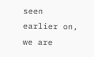seen earlier on, we are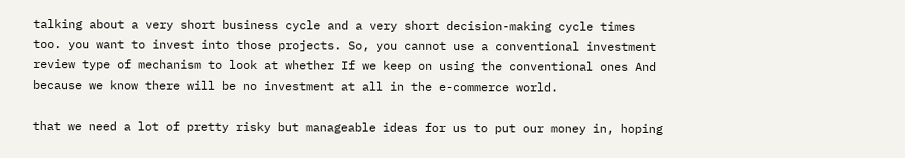talking about a very short business cycle and a very short decision-making cycle times too. you want to invest into those projects. So, you cannot use a conventional investment review type of mechanism to look at whether If we keep on using the conventional ones And because we know there will be no investment at all in the e-commerce world.

that we need a lot of pretty risky but manageable ideas for us to put our money in, hoping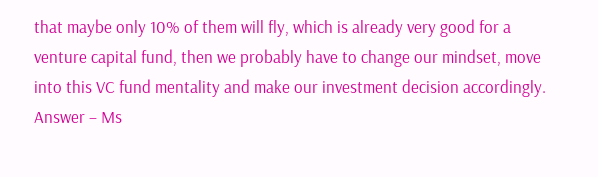that maybe only 10% of them will fly, which is already very good for a venture capital fund, then we probably have to change our mindset, move into this VC fund mentality and make our investment decision accordingly. Answer – Ms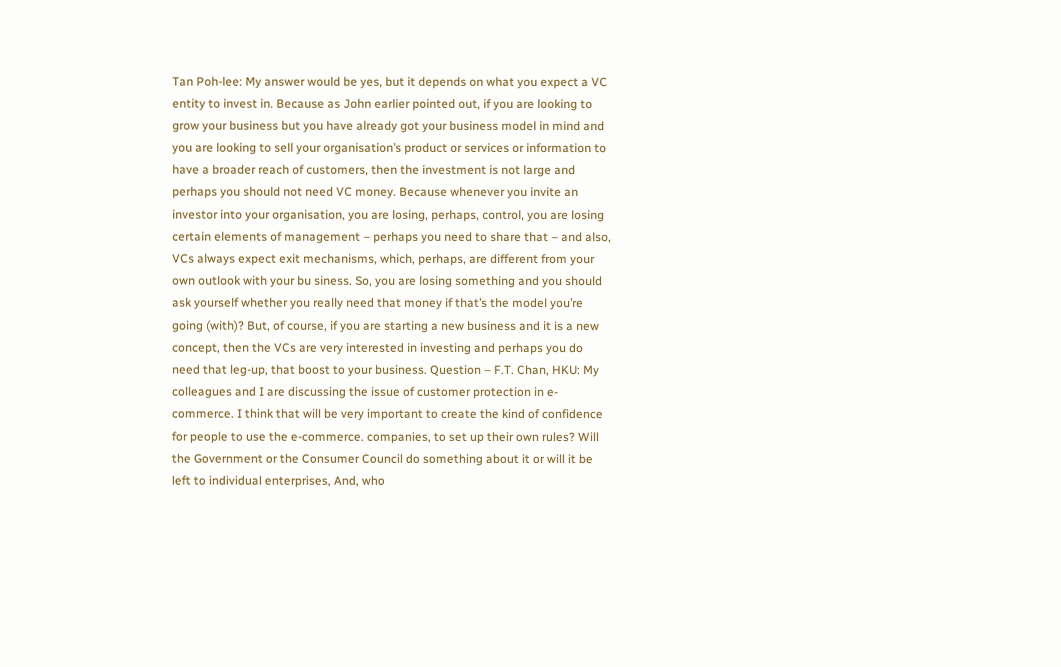Tan Poh-lee: My answer would be yes, but it depends on what you expect a VC entity to invest in. Because as John earlier pointed out, if you are looking to grow your business but you have already got your business model in mind and you are looking to sell your organisation’s product or services or information to have a broader reach of customers, then the investment is not large and perhaps you should not need VC money. Because whenever you invite an investor into your organisation, you are losing, perhaps, control, you are losing certain elements of management – perhaps you need to share that – and also, VCs always expect exit mechanisms, which, perhaps, are different from your own outlook with your bu siness. So, you are losing something and you should ask yourself whether you really need that money if that’s the model you’re going (with)? But, of course, if you are starting a new business and it is a new concept, then the VCs are very interested in investing and perhaps you do need that leg-up, that boost to your business. Question – F.T. Chan, HKU: My colleagues and I are discussing the issue of customer protection in e-commerce. I think that will be very important to create the kind of confidence for people to use the e-commerce. companies, to set up their own rules? Will the Government or the Consumer Council do something about it or will it be left to individual enterprises, And, who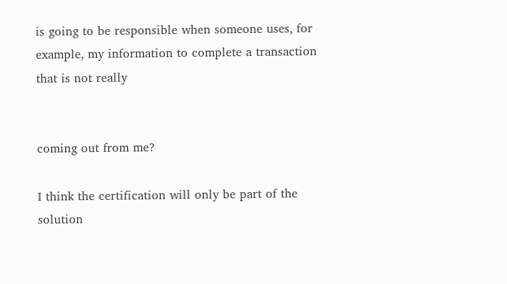is going to be responsible when someone uses, for example, my information to complete a transaction that is not really


coming out from me?

I think the certification will only be part of the solution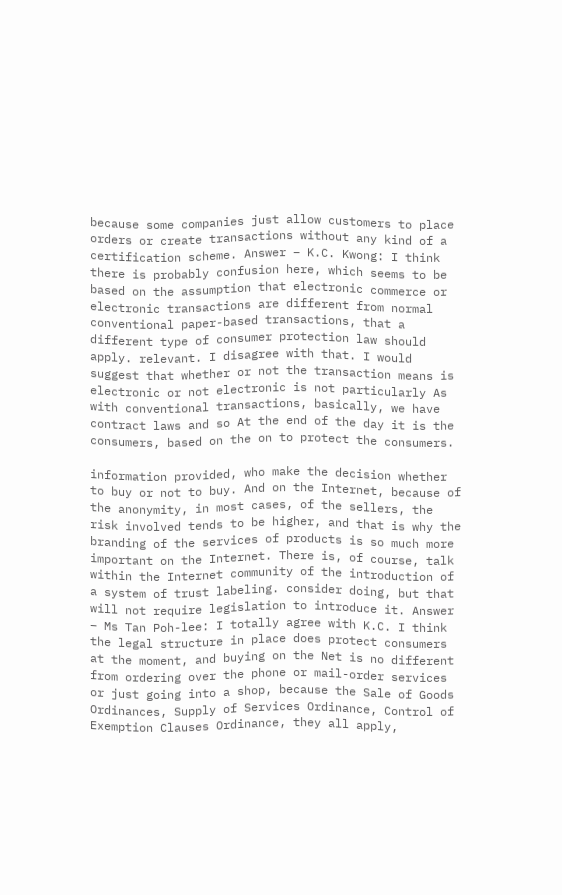because some companies just allow customers to place orders or create transactions without any kind of a certification scheme. Answer – K.C. Kwong: I think there is probably confusion here, which seems to be based on the assumption that electronic commerce or electronic transactions are different from normal conventional paper-based transactions, that a different type of consumer protection law should apply. relevant. I disagree with that. I would suggest that whether or not the transaction means is electronic or not electronic is not particularly As with conventional transactions, basically, we have contract laws and so At the end of the day it is the consumers, based on the on to protect the consumers.

information provided, who make the decision whether to buy or not to buy. And on the Internet, because of the anonymity, in most cases, of the sellers, the risk involved tends to be higher, and that is why the branding of the services of products is so much more important on the Internet. There is, of course, talk within the Internet community of the introduction of a system of trust labeling. consider doing, but that will not require legislation to introduce it. Answer – Ms Tan Poh-lee: I totally agree with K.C. I think the legal structure in place does protect consumers at the moment, and buying on the Net is no different from ordering over the phone or mail-order services or just going into a shop, because the Sale of Goods Ordinances, Supply of Services Ordinance, Control of Exemption Clauses Ordinance, they all apply,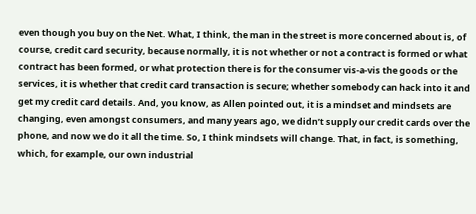even though you buy on the Net. What, I think, the man in the street is more concerned about is, of course, credit card security, because normally, it is not whether or not a contract is formed or what contract has been formed, or what protection there is for the consumer vis-a-vis the goods or the services, it is whether that credit card transaction is secure; whether somebody can hack into it and get my credit card details. And, you know, as Allen pointed out, it is a mindset and mindsets are changing, even amongst consumers, and many years ago, we didn’t supply our credit cards over the phone, and now we do it all the time. So, I think mindsets will change. That, in fact, is something, which, for example, our own industrial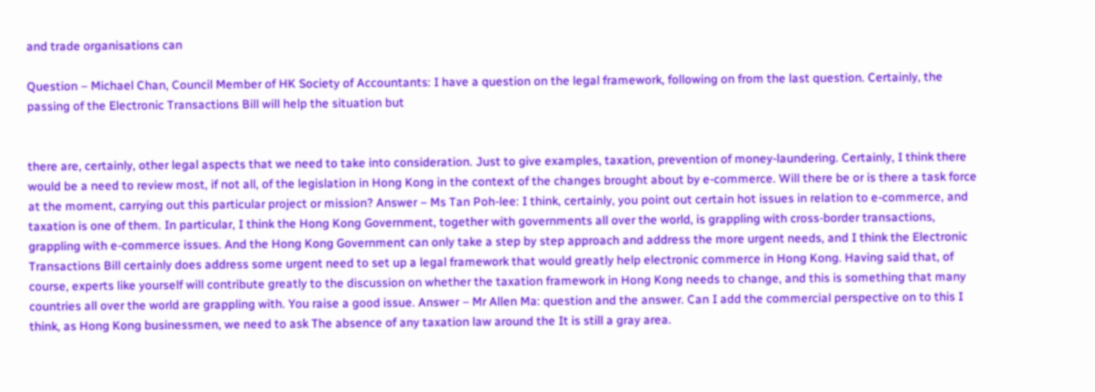and trade organisations can

Question – Michael Chan, Council Member of HK Society of Accountants: I have a question on the legal framework, following on from the last question. Certainly, the passing of the Electronic Transactions Bill will help the situation but


there are, certainly, other legal aspects that we need to take into consideration. Just to give examples, taxation, prevention of money-laundering. Certainly, I think there would be a need to review most, if not all, of the legislation in Hong Kong in the context of the changes brought about by e-commerce. Will there be or is there a task force at the moment, carrying out this particular project or mission? Answer – Ms Tan Poh-lee: I think, certainly, you point out certain hot issues in relation to e-commerce, and taxation is one of them. In particular, I think the Hong Kong Government, together with governments all over the world, is grappling with cross-border transactions, grappling with e-commerce issues. And the Hong Kong Government can only take a step by step approach and address the more urgent needs, and I think the Electronic Transactions Bill certainly does address some urgent need to set up a legal framework that would greatly help electronic commerce in Hong Kong. Having said that, of course, experts like yourself will contribute greatly to the discussion on whether the taxation framework in Hong Kong needs to change, and this is something that many countries all over the world are grappling with. You raise a good issue. Answer – Mr Allen Ma: question and the answer. Can I add the commercial perspective on to this I think, as Hong Kong businessmen, we need to ask The absence of any taxation law around the It is still a gray area.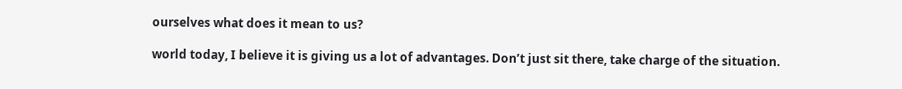ourselves what does it mean to us?

world today, I believe it is giving us a lot of advantages. Don’t just sit there, take charge of the situation.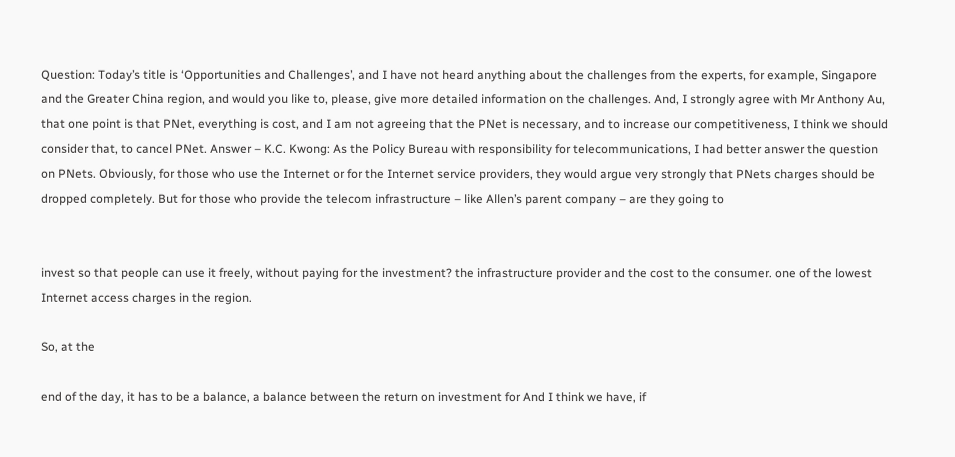Question: Today’s title is ‘Opportunities and Challenges’, and I have not heard anything about the challenges from the experts, for example, Singapore and the Greater China region, and would you like to, please, give more detailed information on the challenges. And, I strongly agree with Mr Anthony Au, that one point is that PNet, everything is cost, and I am not agreeing that the PNet is necessary, and to increase our competitiveness, I think we should consider that, to cancel PNet. Answer – K.C. Kwong: As the Policy Bureau with responsibility for telecommunications, I had better answer the question on PNets. Obviously, for those who use the Internet or for the Internet service providers, they would argue very strongly that PNets charges should be dropped completely. But for those who provide the telecom infrastructure – like Allen’s parent company – are they going to


invest so that people can use it freely, without paying for the investment? the infrastructure provider and the cost to the consumer. one of the lowest Internet access charges in the region.

So, at the

end of the day, it has to be a balance, a balance between the return on investment for And I think we have, if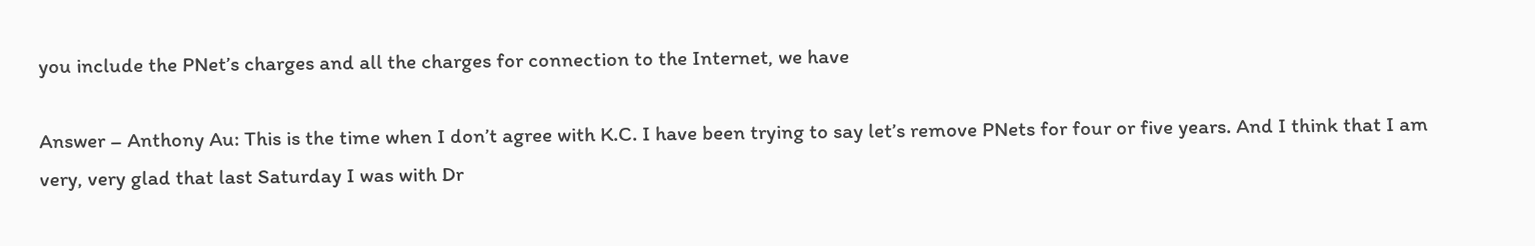you include the PNet’s charges and all the charges for connection to the Internet, we have

Answer – Anthony Au: This is the time when I don’t agree with K.C. I have been trying to say let’s remove PNets for four or five years. And I think that I am very, very glad that last Saturday I was with Dr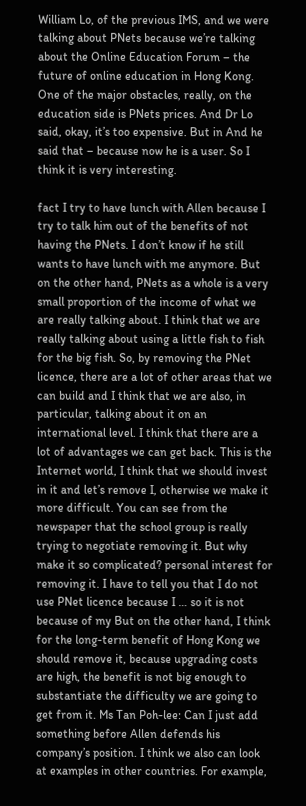William Lo, of the previous IMS, and we were talking about PNets because we’re talking about the Online Education Forum – the future of online education in Hong Kong. One of the major obstacles, really, on the education side is PNets prices. And Dr Lo said, okay, it’s too expensive. But in And he said that – because now he is a user. So I think it is very interesting.

fact I try to have lunch with Allen because I try to talk him out of the benefits of not having the PNets. I don’t know if he still wants to have lunch with me anymore. But on the other hand, PNets as a whole is a very small proportion of the income of what we are really talking about. I think that we are really talking about using a little fish to fish for the big fish. So, by removing the PNet licence, there are a lot of other areas that we can build and I think that we are also, in particular, talking about it on an international level. I think that there are a lot of advantages we can get back. This is the Internet world, I think that we should invest in it and let’s remove I, otherwise we make it more difficult. You can see from the newspaper that the school group is really trying to negotiate removing it. But why make it so complicated? personal interest for removing it. I have to tell you that I do not use PNet licence because I … so it is not because of my But on the other hand, I think for the long-term benefit of Hong Kong we should remove it, because upgrading costs are high, the benefit is not big enough to substantiate the difficulty we are going to get from it. Ms Tan Poh-lee: Can I just add something before Allen defends his company’s position. I think we also can look at examples in other countries. For example,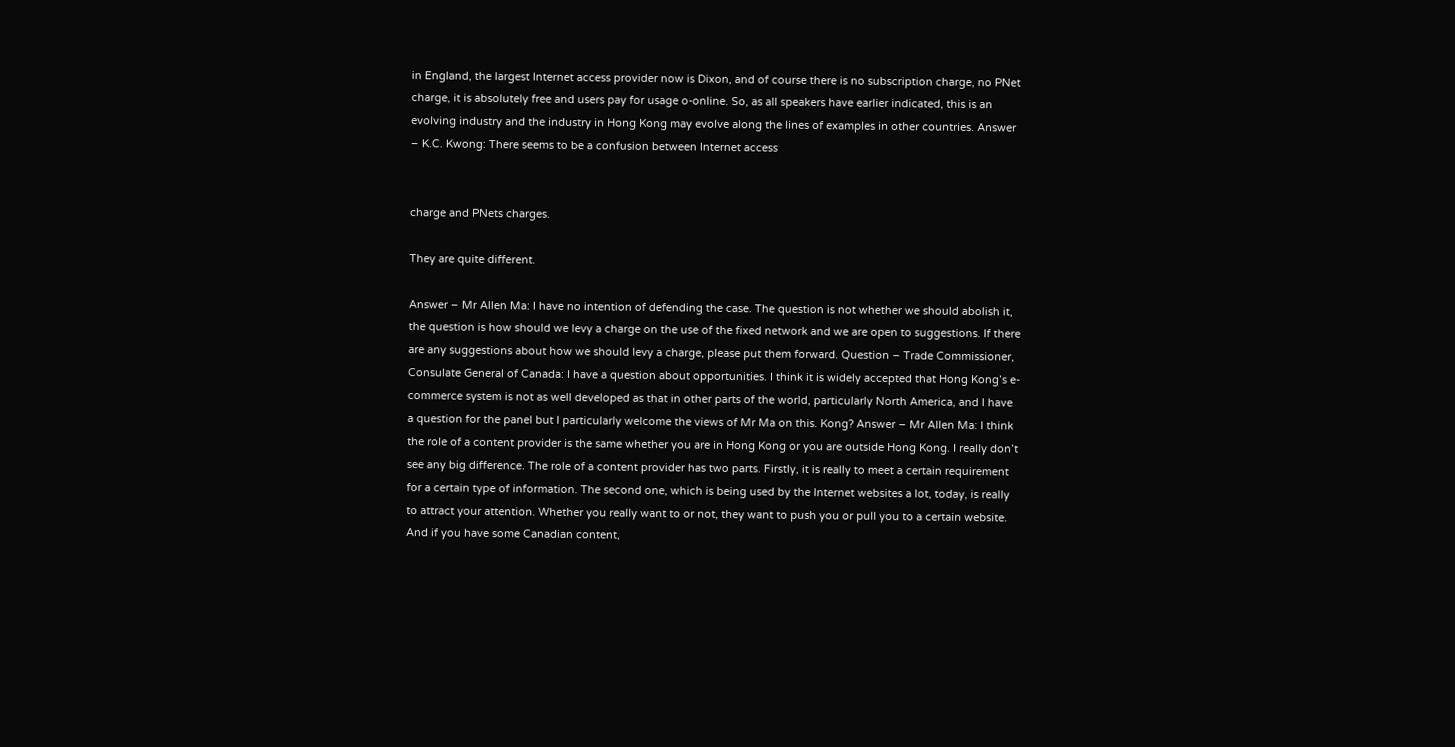in England, the largest Internet access provider now is Dixon, and of course there is no subscription charge, no PNet charge, it is absolutely free and users pay for usage o-online. So, as all speakers have earlier indicated, this is an evolving industry and the industry in Hong Kong may evolve along the lines of examples in other countries. Answer – K.C. Kwong: There seems to be a confusion between Internet access


charge and PNets charges.

They are quite different.

Answer – Mr Allen Ma: I have no intention of defending the case. The question is not whether we should abolish it, the question is how should we levy a charge on the use of the fixed network and we are open to suggestions. If there are any suggestions about how we should levy a charge, please put them forward. Question – Trade Commissioner, Consulate General of Canada: I have a question about opportunities. I think it is widely accepted that Hong Kong’s e-commerce system is not as well developed as that in other parts of the world, particularly North America, and I have a question for the panel but I particularly welcome the views of Mr Ma on this. Kong? Answer – Mr Allen Ma: I think the role of a content provider is the same whether you are in Hong Kong or you are outside Hong Kong. I really don’t see any big difference. The role of a content provider has two parts. Firstly, it is really to meet a certain requirement for a certain type of information. The second one, which is being used by the Internet websites a lot, today, is really to attract your attention. Whether you really want to or not, they want to push you or pull you to a certain website. And if you have some Canadian content,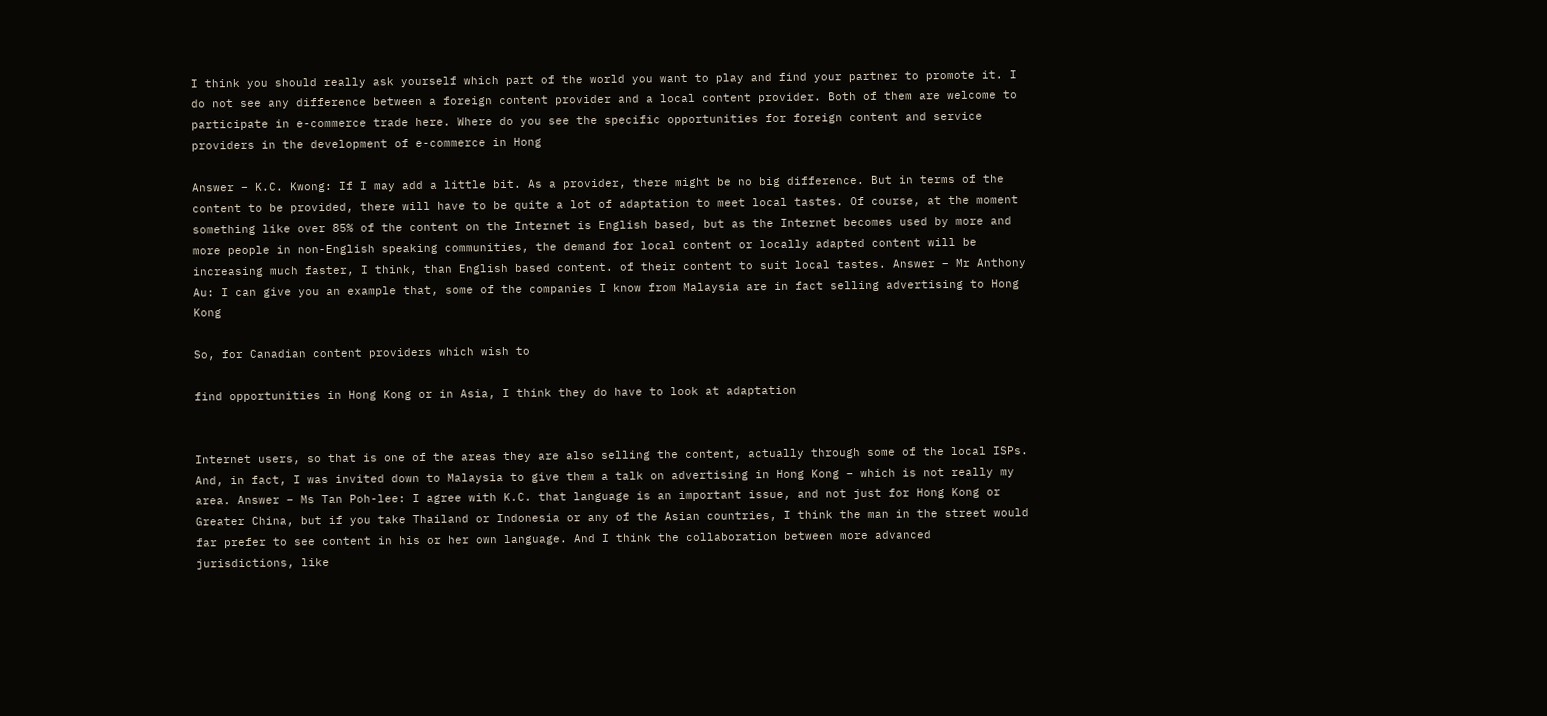I think you should really ask yourself which part of the world you want to play and find your partner to promote it. I do not see any difference between a foreign content provider and a local content provider. Both of them are welcome to participate in e-commerce trade here. Where do you see the specific opportunities for foreign content and service providers in the development of e-commerce in Hong

Answer – K.C. Kwong: If I may add a little bit. As a provider, there might be no big difference. But in terms of the content to be provided, there will have to be quite a lot of adaptation to meet local tastes. Of course, at the moment something like over 85% of the content on the Internet is English based, but as the Internet becomes used by more and more people in non-English speaking communities, the demand for local content or locally adapted content will be increasing much faster, I think, than English based content. of their content to suit local tastes. Answer – Mr Anthony Au: I can give you an example that, some of the companies I know from Malaysia are in fact selling advertising to Hong Kong

So, for Canadian content providers which wish to

find opportunities in Hong Kong or in Asia, I think they do have to look at adaptation


Internet users, so that is one of the areas they are also selling the content, actually through some of the local ISPs. And, in fact, I was invited down to Malaysia to give them a talk on advertising in Hong Kong – which is not really my area. Answer – Ms Tan Poh-lee: I agree with K.C. that language is an important issue, and not just for Hong Kong or Greater China, but if you take Thailand or Indonesia or any of the Asian countries, I think the man in the street would far prefer to see content in his or her own language. And I think the collaboration between more advanced jurisdictions, like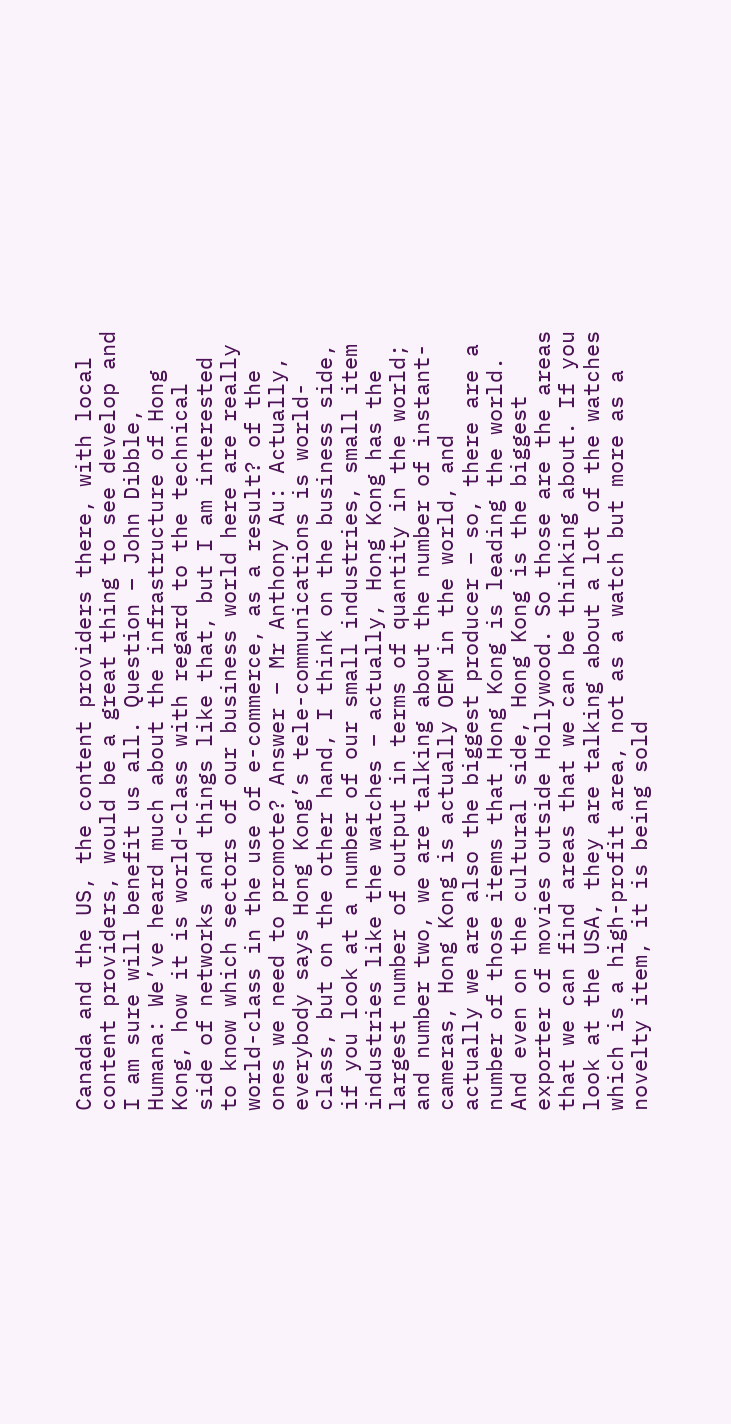Canada and the US, the content providers there, with local content providers, would be a great thing to see develop and I am sure will benefit us all. Question – John Dibble, Humana: We’ve heard much about the infrastructure of Hong Kong, how it is world-class with regard to the technical side of networks and things like that, but I am interested to know which sectors of our business world here are really world-class in the use of e-commerce, as a result? of the ones we need to promote? Answer – Mr Anthony Au: Actually, everybody says Hong Kong’s tele-communications is world-class, but on the other hand, I think on the business side, if you look at a number of our small industries, small item industries like the watches – actually, Hong Kong has the largest number of output in terms of quantity in the world; and number two, we are talking about the number of instant-cameras, Hong Kong is actually OEM in the world, and actually we are also the biggest producer – so, there are a number of those items that Hong Kong is leading the world. And even on the cultural side, Hong Kong is the biggest exporter of movies outside Hollywood. So those are the areas that we can find areas that we can be thinking about. If you look at the USA, they are talking about a lot of the watches which is a high-profit area, not as a watch but more as a novelty item, it is being sold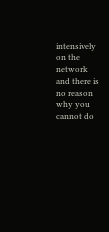intensively on the network and there is no reason why you cannot do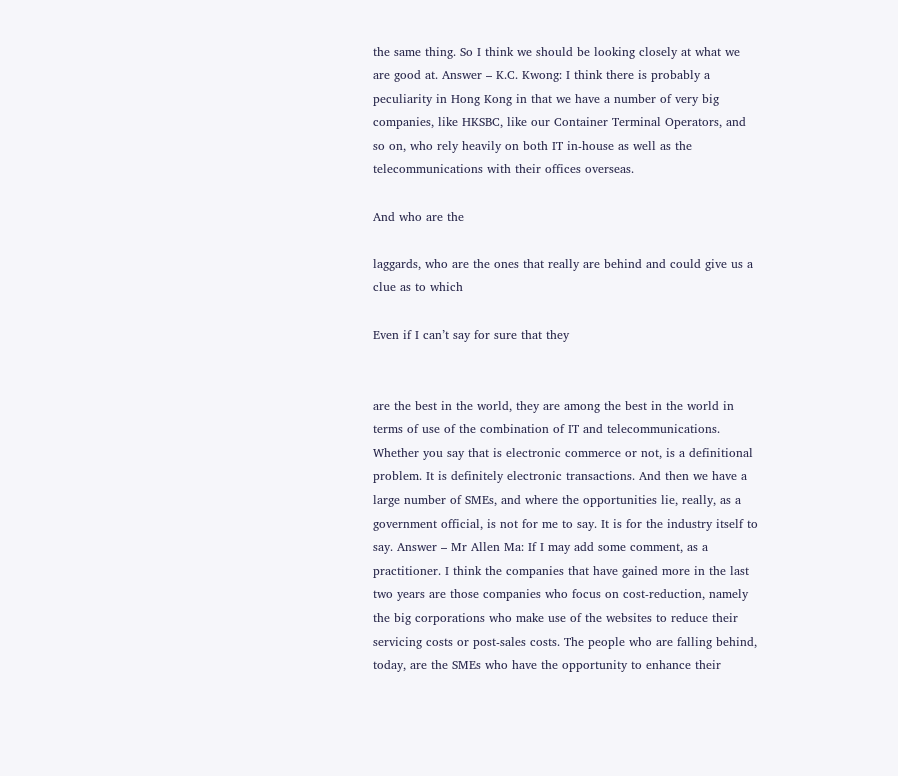the same thing. So I think we should be looking closely at what we are good at. Answer – K.C. Kwong: I think there is probably a peculiarity in Hong Kong in that we have a number of very big companies, like HKSBC, like our Container Terminal Operators, and so on, who rely heavily on both IT in-house as well as the telecommunications with their offices overseas.

And who are the

laggards, who are the ones that really are behind and could give us a clue as to which

Even if I can’t say for sure that they


are the best in the world, they are among the best in the world in terms of use of the combination of IT and telecommunications. Whether you say that is electronic commerce or not, is a definitional problem. It is definitely electronic transactions. And then we have a large number of SMEs, and where the opportunities lie, really, as a government official, is not for me to say. It is for the industry itself to say. Answer – Mr Allen Ma: If I may add some comment, as a practitioner. I think the companies that have gained more in the last two years are those companies who focus on cost-reduction, namely the big corporations who make use of the websites to reduce their servicing costs or post-sales costs. The people who are falling behind, today, are the SMEs who have the opportunity to enhance their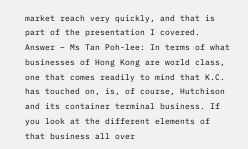market reach very quickly, and that is part of the presentation I covered. Answer – Ms Tan Poh-lee: In terms of what businesses of Hong Kong are world class, one that comes readily to mind that K.C. has touched on, is, of course, Hutchison and its container terminal business. If you look at the different elements of that business all over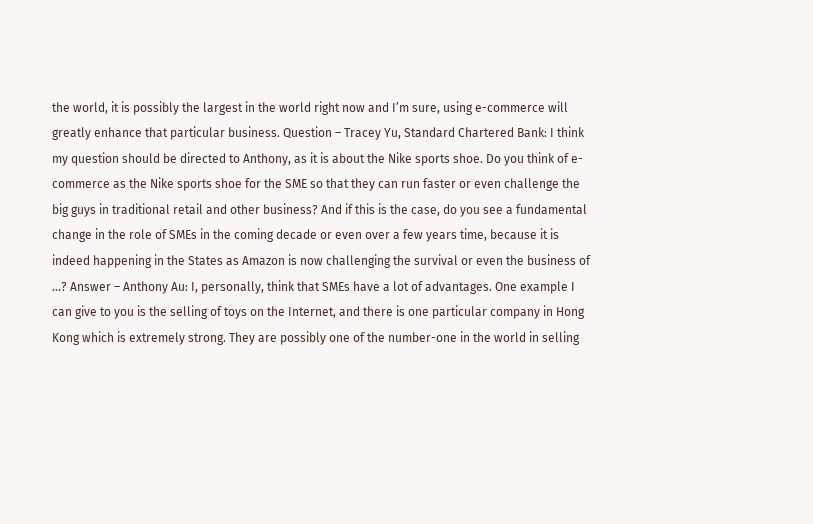the world, it is possibly the largest in the world right now and I’m sure, using e-commerce will greatly enhance that particular business. Question – Tracey Yu, Standard Chartered Bank: I think my question should be directed to Anthony, as it is about the Nike sports shoe. Do you think of e-commerce as the Nike sports shoe for the SME so that they can run faster or even challenge the big guys in traditional retail and other business? And if this is the case, do you see a fundamental change in the role of SMEs in the coming decade or even over a few years time, because it is indeed happening in the States as Amazon is now challenging the survival or even the business of …? Answer – Anthony Au: I, personally, think that SMEs have a lot of advantages. One example I can give to you is the selling of toys on the Internet, and there is one particular company in Hong Kong which is extremely strong. They are possibly one of the number-one in the world in selling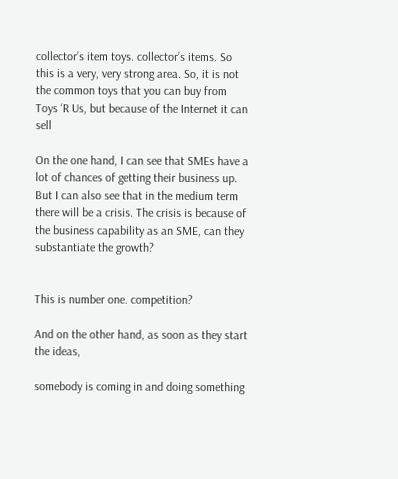collector’s item toys. collector’s items. So this is a very, very strong area. So, it is not the common toys that you can buy from Toys ‘R Us, but because of the Internet it can sell

On the one hand, I can see that SMEs have a lot of chances of getting their business up. But I can also see that in the medium term there will be a crisis. The crisis is because of the business capability as an SME, can they substantiate the growth?


This is number one. competition?

And on the other hand, as soon as they start the ideas,

somebody is coming in and doing something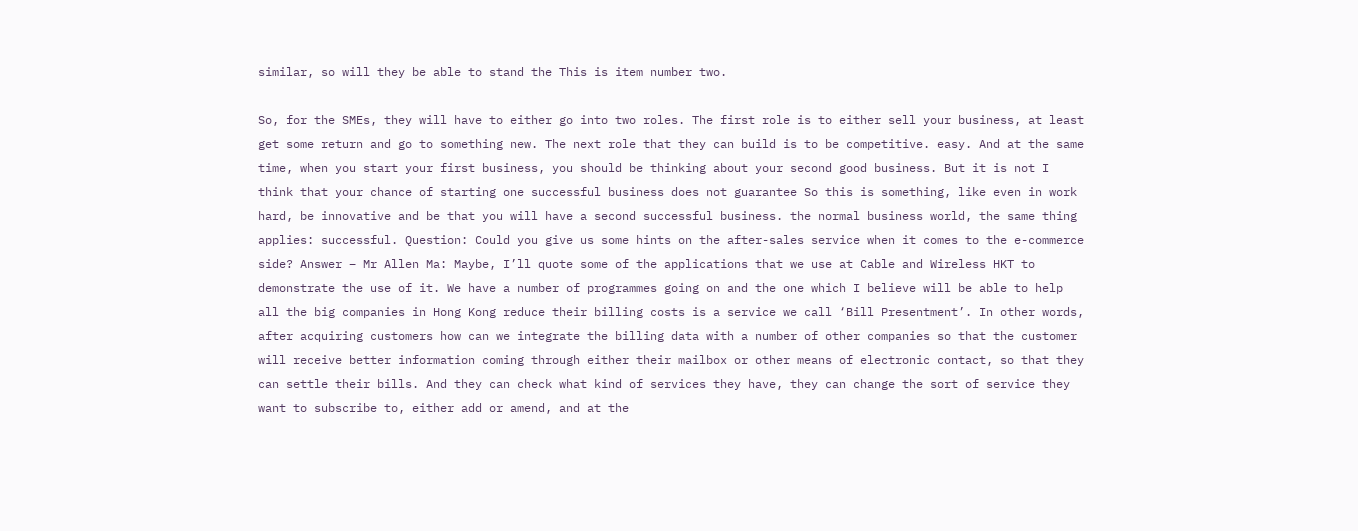similar, so will they be able to stand the This is item number two.

So, for the SMEs, they will have to either go into two roles. The first role is to either sell your business, at least get some return and go to something new. The next role that they can build is to be competitive. easy. And at the same time, when you start your first business, you should be thinking about your second good business. But it is not I think that your chance of starting one successful business does not guarantee So this is something, like even in work hard, be innovative and be that you will have a second successful business. the normal business world, the same thing applies: successful. Question: Could you give us some hints on the after-sales service when it comes to the e-commerce side? Answer – Mr Allen Ma: Maybe, I’ll quote some of the applications that we use at Cable and Wireless HKT to demonstrate the use of it. We have a number of programmes going on and the one which I believe will be able to help all the big companies in Hong Kong reduce their billing costs is a service we call ‘Bill Presentment’. In other words, after acquiring customers how can we integrate the billing data with a number of other companies so that the customer will receive better information coming through either their mailbox or other means of electronic contact, so that they can settle their bills. And they can check what kind of services they have, they can change the sort of service they want to subscribe to, either add or amend, and at the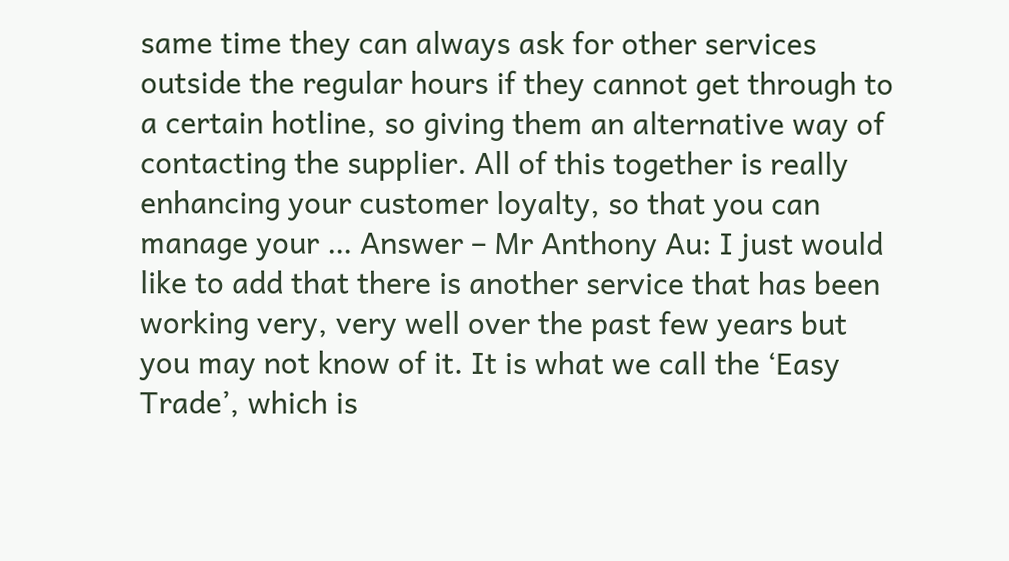same time they can always ask for other services outside the regular hours if they cannot get through to a certain hotline, so giving them an alternative way of contacting the supplier. All of this together is really enhancing your customer loyalty, so that you can manage your … Answer – Mr Anthony Au: I just would like to add that there is another service that has been working very, very well over the past few years but you may not know of it. It is what we call the ‘Easy Trade’, which is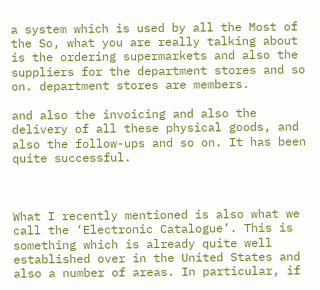a system which is used by all the Most of the So, what you are really talking about is the ordering supermarkets and also the suppliers for the department stores and so on. department stores are members.

and also the invoicing and also the delivery of all these physical goods, and also the follow-ups and so on. It has been quite successful.



What I recently mentioned is also what we call the ‘Electronic Catalogue’. This is something which is already quite well established over in the United States and also a number of areas. In particular, if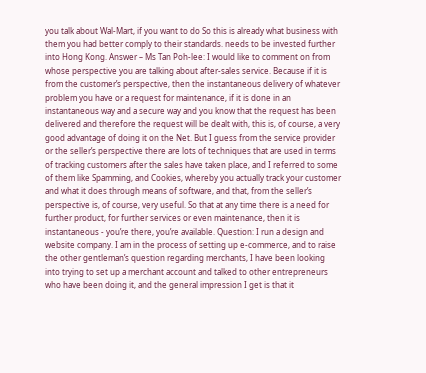you talk about Wal-Mart, if you want to do So this is already what business with them you had better comply to their standards. needs to be invested further into Hong Kong. Answer – Ms Tan Poh-lee: I would like to comment on from whose perspective you are talking about after-sales service. Because if it is from the customer’s perspective, then the instantaneous delivery of whatever problem you have or a request for maintenance, if it is done in an instantaneous way and a secure way and you know that the request has been delivered and therefore the request will be dealt with, this is, of course, a very good advantage of doing it on the Net. But I guess from the service provider or the seller’s perspective there are lots of techniques that are used in terms of tracking customers after the sales have taken place, and I referred to some of them like Spamming, and Cookies, whereby you actually track your customer and what it does through means of software, and that, from the seller’s perspective is, of course, very useful. So that at any time there is a need for further product, for further services or even maintenance, then it is instantaneous - you’re there, you’re available. Question: I run a design and website company. I am in the process of setting up e-commerce, and to raise the other gentleman’s question regarding merchants, I have been looking into trying to set up a merchant account and talked to other entrepreneurs who have been doing it, and the general impression I get is that it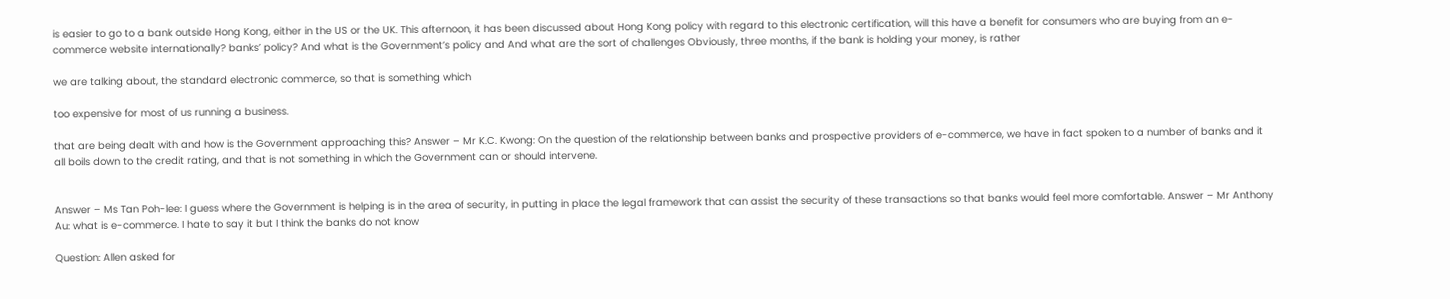is easier to go to a bank outside Hong Kong, either in the US or the UK. This afternoon, it has been discussed about Hong Kong policy with regard to this electronic certification, will this have a benefit for consumers who are buying from an e-commerce website internationally? banks’ policy? And what is the Government’s policy and And what are the sort of challenges Obviously, three months, if the bank is holding your money, is rather

we are talking about, the standard electronic commerce, so that is something which

too expensive for most of us running a business.

that are being dealt with and how is the Government approaching this? Answer – Mr K.C. Kwong: On the question of the relationship between banks and prospective providers of e-commerce, we have in fact spoken to a number of banks and it all boils down to the credit rating, and that is not something in which the Government can or should intervene.


Answer – Ms Tan Poh-lee: I guess where the Government is helping is in the area of security, in putting in place the legal framework that can assist the security of these transactions so that banks would feel more comfortable. Answer – Mr Anthony Au: what is e-commerce. I hate to say it but I think the banks do not know

Question: Allen asked for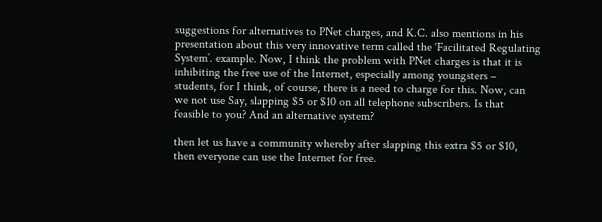suggestions for alternatives to PNet charges, and K.C. also mentions in his presentation about this very innovative term called the ‘Facilitated Regulating System’. example. Now, I think the problem with PNet charges is that it is inhibiting the free use of the Internet, especially among youngsters – students, for I think, of course, there is a need to charge for this. Now, can we not use Say, slapping $5 or $10 on all telephone subscribers. Is that feasible to you? And an alternative system?

then let us have a community whereby after slapping this extra $5 or $10, then everyone can use the Internet for free.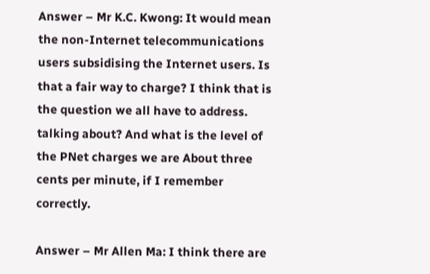Answer – Mr K.C. Kwong: It would mean the non-Internet telecommunications users subsidising the Internet users. Is that a fair way to charge? I think that is the question we all have to address. talking about? And what is the level of the PNet charges we are About three cents per minute, if I remember correctly.

Answer – Mr Allen Ma: I think there are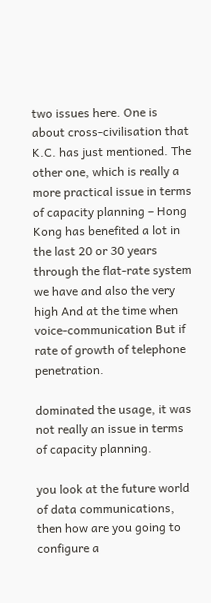two issues here. One is about cross-civilisation that K.C. has just mentioned. The other one, which is really a more practical issue in terms of capacity planning – Hong Kong has benefited a lot in the last 20 or 30 years through the flat-rate system we have and also the very high And at the time when voice-communication But if rate of growth of telephone penetration.

dominated the usage, it was not really an issue in terms of capacity planning.

you look at the future world of data communications, then how are you going to configure a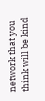network that you think will be kind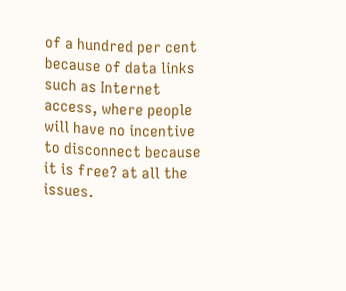of a hundred per cent because of data links such as Internet access, where people will have no incentive to disconnect because it is free? at all the issues.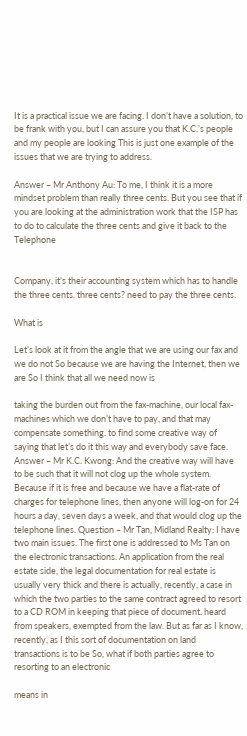It is a practical issue we are facing. I don’t have a solution, to be frank with you, but I can assure you that K.C.’s people and my people are looking This is just one example of the issues that we are trying to address.

Answer – Mr Anthony Au: To me, I think it is a more mindset problem than really three cents. But you see that if you are looking at the administration work that the ISP has to do to calculate the three cents and give it back to the Telephone


Company, it’s their accounting system which has to handle the three cents. three cents? need to pay the three cents.

What is

Let’s look at it from the angle that we are using our fax and we do not So because we are having the Internet, then we are So I think that all we need now is

taking the burden out from the fax-machine, our local fax-machines which we don’t have to pay, and that may compensate something. to find some creative way of saying that let’s do it this way and everybody save face. Answer – Mr K.C. Kwong: And the creative way will have to be such that it will not clog up the whole system. Because if it is free and because we have a flat-rate of charges for telephone lines, then anyone will log-on for 24 hours a day, seven days a week, and that would clog up the telephone lines. Question – Mr Tan, Midland Realty: I have two main issues. The first one is addressed to Ms Tan on the electronic transactions. An application from the real estate side, the legal documentation for real estate is usually very thick and there is actually, recently, a case in which the two parties to the same contract agreed to resort to a CD ROM in keeping that piece of document. heard from speakers, exempted from the law. But as far as I know, recently, as I this sort of documentation on land transactions is to be So, what if both parties agree to resorting to an electronic

means in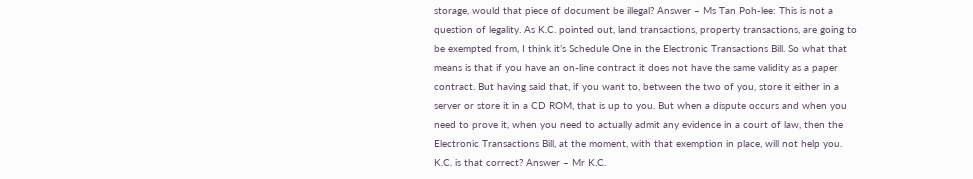storage, would that piece of document be illegal? Answer – Ms Tan Poh-lee: This is not a question of legality. As K.C. pointed out, land transactions, property transactions, are going to be exempted from, I think it’s Schedule One in the Electronic Transactions Bill. So what that means is that if you have an on-line contract it does not have the same validity as a paper contract. But having said that, if you want to, between the two of you, store it either in a server or store it in a CD ROM, that is up to you. But when a dispute occurs and when you need to prove it, when you need to actually admit any evidence in a court of law, then the Electronic Transactions Bill, at the moment, with that exemption in place, will not help you. K.C. is that correct? Answer – Mr K.C.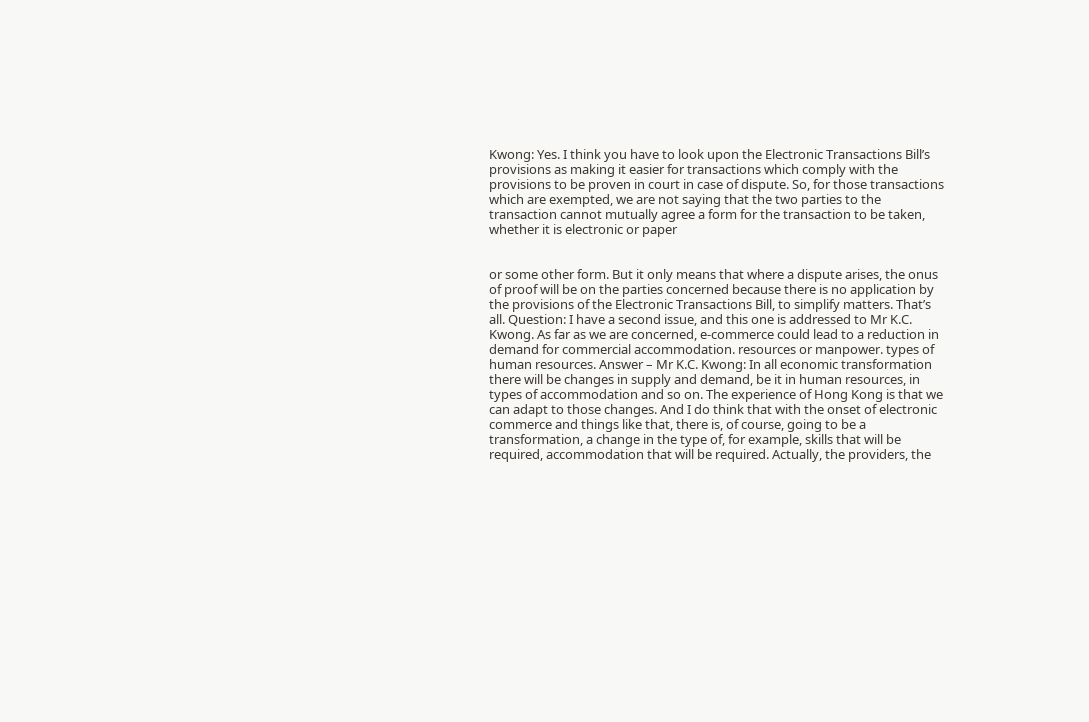Kwong: Yes. I think you have to look upon the Electronic Transactions Bill’s provisions as making it easier for transactions which comply with the provisions to be proven in court in case of dispute. So, for those transactions which are exempted, we are not saying that the two parties to the transaction cannot mutually agree a form for the transaction to be taken, whether it is electronic or paper


or some other form. But it only means that where a dispute arises, the onus of proof will be on the parties concerned because there is no application by the provisions of the Electronic Transactions Bill, to simplify matters. That’s all. Question: I have a second issue, and this one is addressed to Mr K.C. Kwong. As far as we are concerned, e-commerce could lead to a reduction in demand for commercial accommodation. resources or manpower. types of human resources. Answer – Mr K.C. Kwong: In all economic transformation there will be changes in supply and demand, be it in human resources, in types of accommodation and so on. The experience of Hong Kong is that we can adapt to those changes. And I do think that with the onset of electronic commerce and things like that, there is, of course, going to be a transformation, a change in the type of, for example, skills that will be required, accommodation that will be required. Actually, the providers, the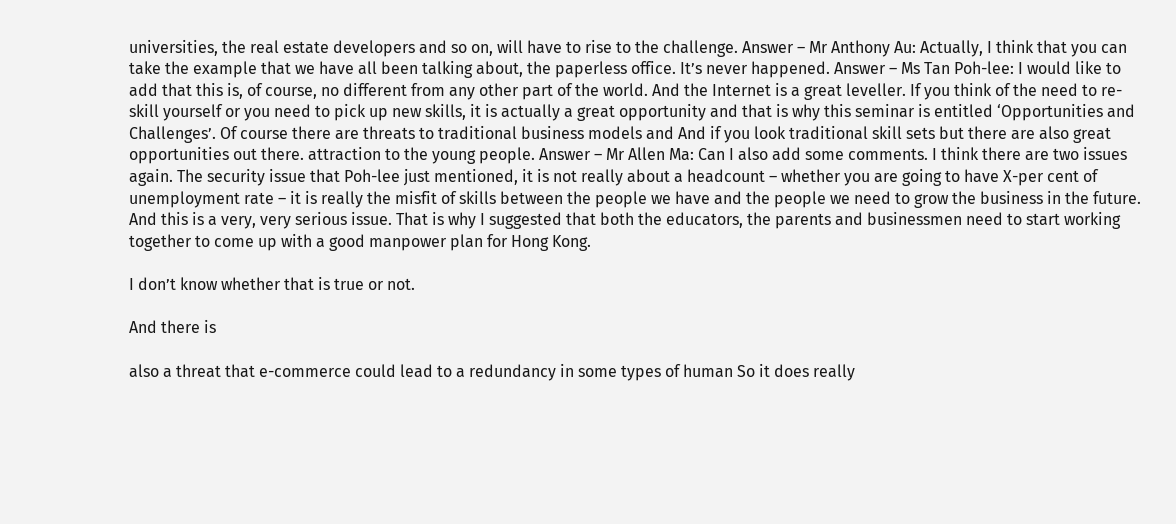universities, the real estate developers and so on, will have to rise to the challenge. Answer – Mr Anthony Au: Actually, I think that you can take the example that we have all been talking about, the paperless office. It’s never happened. Answer – Ms Tan Poh-lee: I would like to add that this is, of course, no different from any other part of the world. And the Internet is a great leveller. If you think of the need to re-skill yourself or you need to pick up new skills, it is actually a great opportunity and that is why this seminar is entitled ‘Opportunities and Challenges’. Of course there are threats to traditional business models and And if you look traditional skill sets but there are also great opportunities out there. attraction to the young people. Answer – Mr Allen Ma: Can I also add some comments. I think there are two issues again. The security issue that Poh-lee just mentioned, it is not really about a headcount – whether you are going to have X-per cent of unemployment rate – it is really the misfit of skills between the people we have and the people we need to grow the business in the future. And this is a very, very serious issue. That is why I suggested that both the educators, the parents and businessmen need to start working together to come up with a good manpower plan for Hong Kong.

I don’t know whether that is true or not.

And there is

also a threat that e-commerce could lead to a redundancy in some types of human So it does really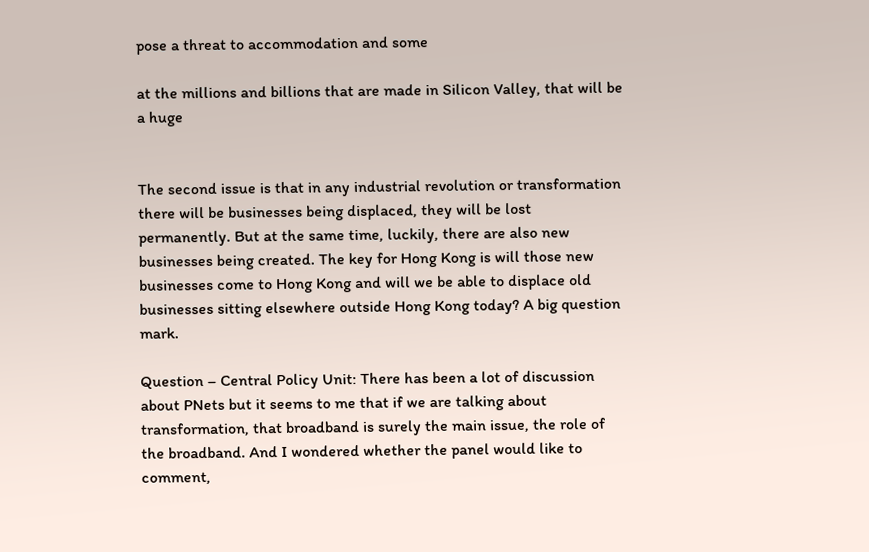pose a threat to accommodation and some

at the millions and billions that are made in Silicon Valley, that will be a huge


The second issue is that in any industrial revolution or transformation there will be businesses being displaced, they will be lost permanently. But at the same time, luckily, there are also new businesses being created. The key for Hong Kong is will those new businesses come to Hong Kong and will we be able to displace old businesses sitting elsewhere outside Hong Kong today? A big question mark.

Question – Central Policy Unit: There has been a lot of discussion about PNets but it seems to me that if we are talking about transformation, that broadband is surely the main issue, the role of the broadband. And I wondered whether the panel would like to comment,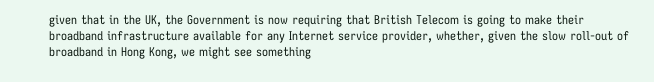given that in the UK, the Government is now requiring that British Telecom is going to make their broadband infrastructure available for any Internet service provider, whether, given the slow roll-out of broadband in Hong Kong, we might see something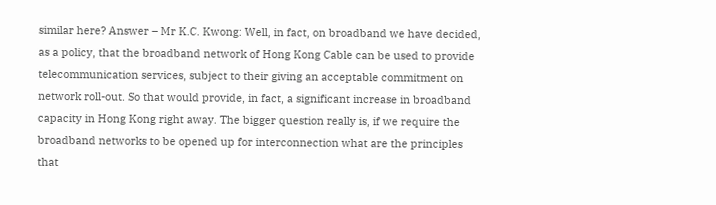similar here? Answer – Mr K.C. Kwong: Well, in fact, on broadband we have decided, as a policy, that the broadband network of Hong Kong Cable can be used to provide telecommunication services, subject to their giving an acceptable commitment on network roll-out. So that would provide, in fact, a significant increase in broadband capacity in Hong Kong right away. The bigger question really is, if we require the broadband networks to be opened up for interconnection what are the principles that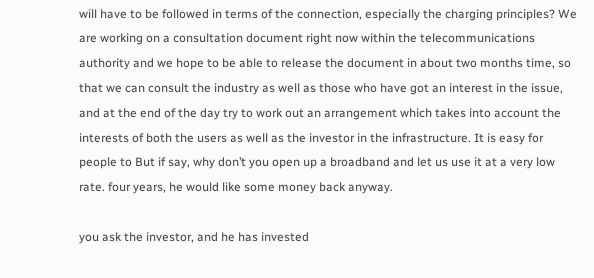will have to be followed in terms of the connection, especially the charging principles? We are working on a consultation document right now within the telecommunications authority and we hope to be able to release the document in about two months time, so that we can consult the industry as well as those who have got an interest in the issue, and at the end of the day try to work out an arrangement which takes into account the interests of both the users as well as the investor in the infrastructure. It is easy for people to But if say, why don’t you open up a broadband and let us use it at a very low rate. four years, he would like some money back anyway.

you ask the investor, and he has invested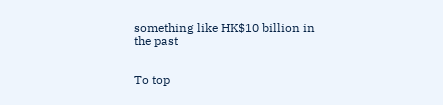something like HK$10 billion in the past


To top